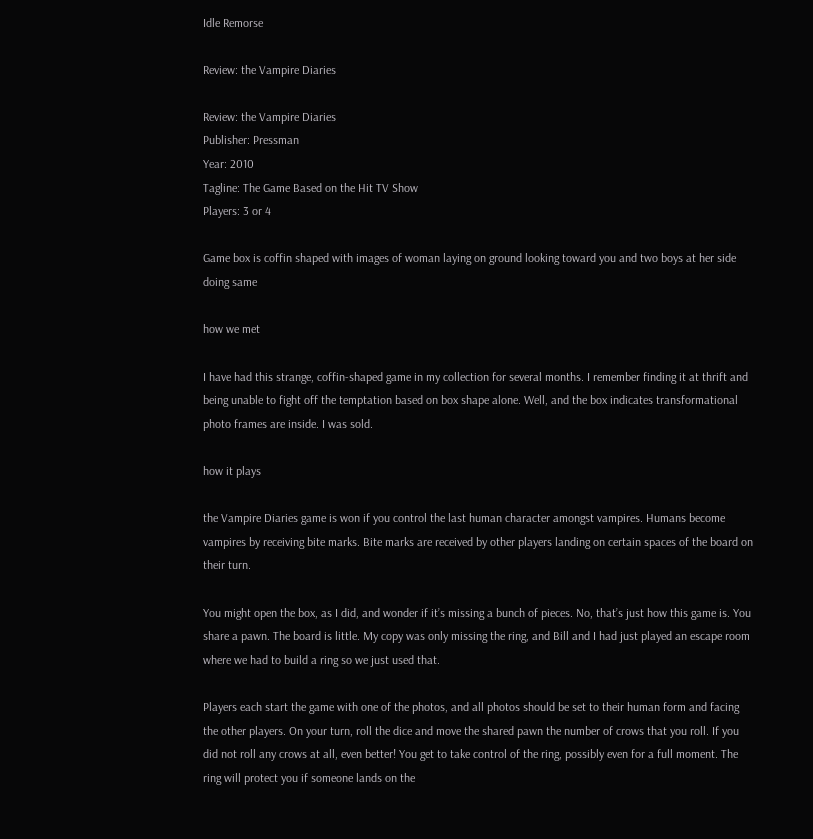Idle Remorse

Review: the Vampire Diaries

Review: the Vampire Diaries
Publisher: Pressman
Year: 2010
Tagline: The Game Based on the Hit TV Show
Players: 3 or 4

Game box is coffin shaped with images of woman laying on ground looking toward you and two boys at her side doing same

how we met

I have had this strange, coffin-shaped game in my collection for several months. I remember finding it at thrift and being unable to fight off the temptation based on box shape alone. Well, and the box indicates transformational photo frames are inside. I was sold.

how it plays

the Vampire Diaries game is won if you control the last human character amongst vampires. Humans become vampires by receiving bite marks. Bite marks are received by other players landing on certain spaces of the board on their turn.

You might open the box, as I did, and wonder if it’s missing a bunch of pieces. No, that’s just how this game is. You share a pawn. The board is little. My copy was only missing the ring, and Bill and I had just played an escape room where we had to build a ring so we just used that.

Players each start the game with one of the photos, and all photos should be set to their human form and facing the other players. On your turn, roll the dice and move the shared pawn the number of crows that you roll. If you did not roll any crows at all, even better! You get to take control of the ring, possibly even for a full moment. The ring will protect you if someone lands on the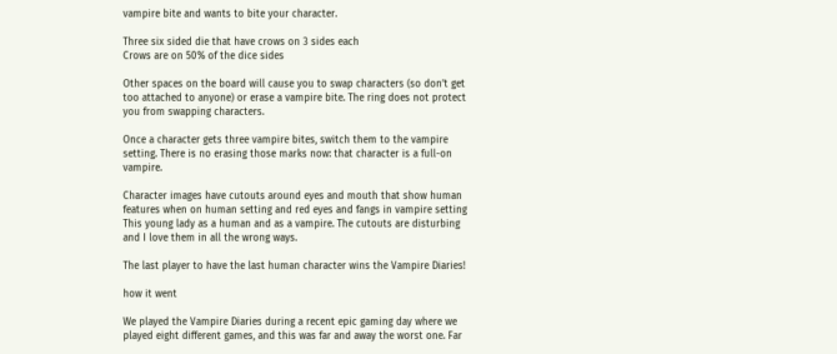vampire bite and wants to bite your character.

Three six sided die that have crows on 3 sides each
Crows are on 50% of the dice sides

Other spaces on the board will cause you to swap characters (so don’t get too attached to anyone) or erase a vampire bite. The ring does not protect you from swapping characters.

Once a character gets three vampire bites, switch them to the vampire setting. There is no erasing those marks now: that character is a full-on vampire.

Character images have cutouts around eyes and mouth that show human features when on human setting and red eyes and fangs in vampire setting
This young lady as a human and as a vampire. The cutouts are disturbing and I love them in all the wrong ways.

The last player to have the last human character wins the Vampire Diaries!

how it went

We played the Vampire Diaries during a recent epic gaming day where we played eight different games, and this was far and away the worst one. Far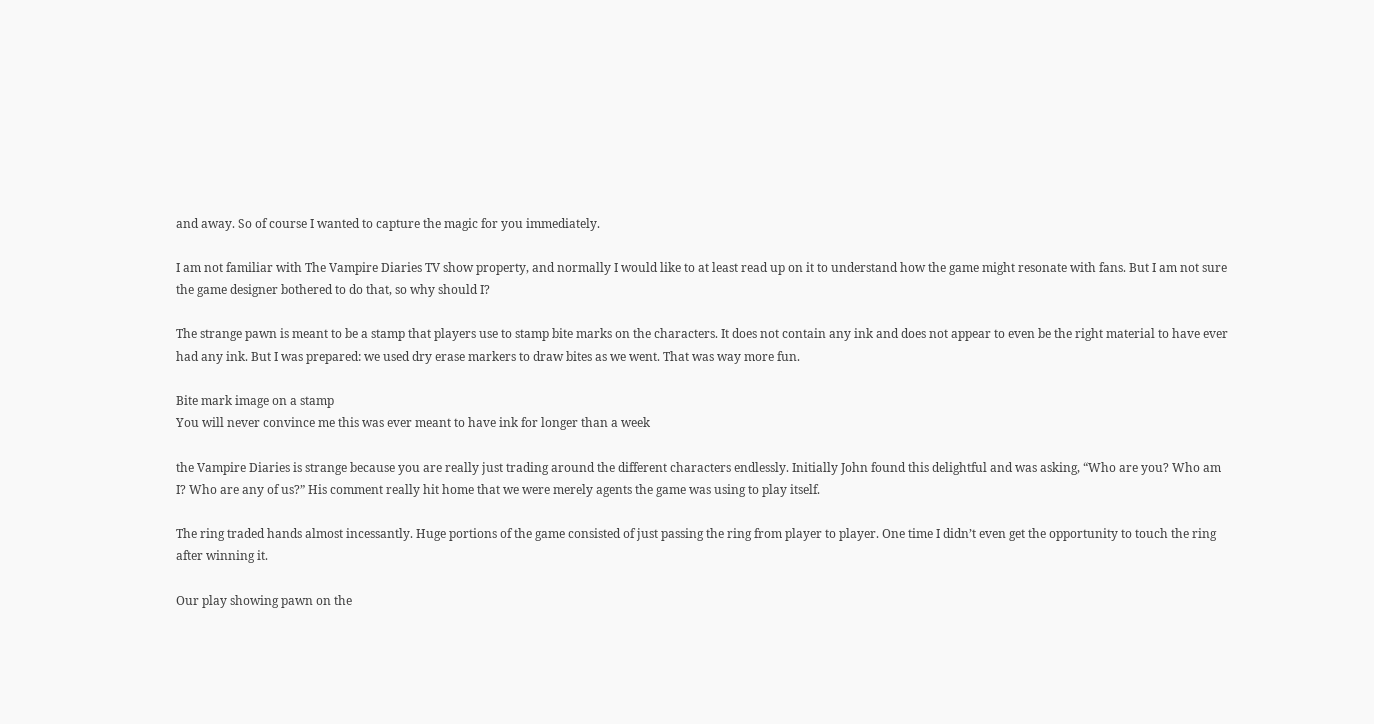and away. So of course I wanted to capture the magic for you immediately.

I am not familiar with The Vampire Diaries TV show property, and normally I would like to at least read up on it to understand how the game might resonate with fans. But I am not sure the game designer bothered to do that, so why should I?

The strange pawn is meant to be a stamp that players use to stamp bite marks on the characters. It does not contain any ink and does not appear to even be the right material to have ever had any ink. But I was prepared: we used dry erase markers to draw bites as we went. That was way more fun.

Bite mark image on a stamp
You will never convince me this was ever meant to have ink for longer than a week

the Vampire Diaries is strange because you are really just trading around the different characters endlessly. Initially John found this delightful and was asking, “Who are you? Who am I? Who are any of us?” His comment really hit home that we were merely agents the game was using to play itself.

The ring traded hands almost incessantly. Huge portions of the game consisted of just passing the ring from player to player. One time I didn’t even get the opportunity to touch the ring after winning it.

Our play showing pawn on the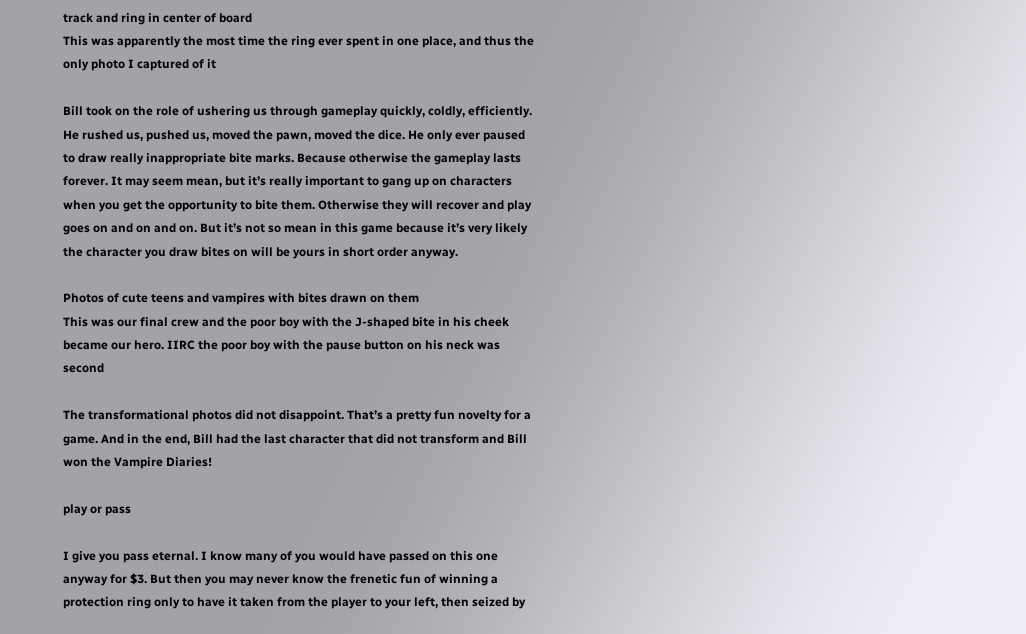track and ring in center of board
This was apparently the most time the ring ever spent in one place, and thus the only photo I captured of it

Bill took on the role of ushering us through gameplay quickly, coldly, efficiently. He rushed us, pushed us, moved the pawn, moved the dice. He only ever paused to draw really inappropriate bite marks. Because otherwise the gameplay lasts forever. It may seem mean, but it’s really important to gang up on characters when you get the opportunity to bite them. Otherwise they will recover and play goes on and on and on. But it’s not so mean in this game because it’s very likely the character you draw bites on will be yours in short order anyway.

Photos of cute teens and vampires with bites drawn on them
This was our final crew and the poor boy with the J-shaped bite in his cheek became our hero. IIRC the poor boy with the pause button on his neck was second

The transformational photos did not disappoint. That’s a pretty fun novelty for a game. And in the end, Bill had the last character that did not transform and Bill won the Vampire Diaries!

play or pass

I give you pass eternal. I know many of you would have passed on this one anyway for $3. But then you may never know the frenetic fun of winning a protection ring only to have it taken from the player to your left, then seized by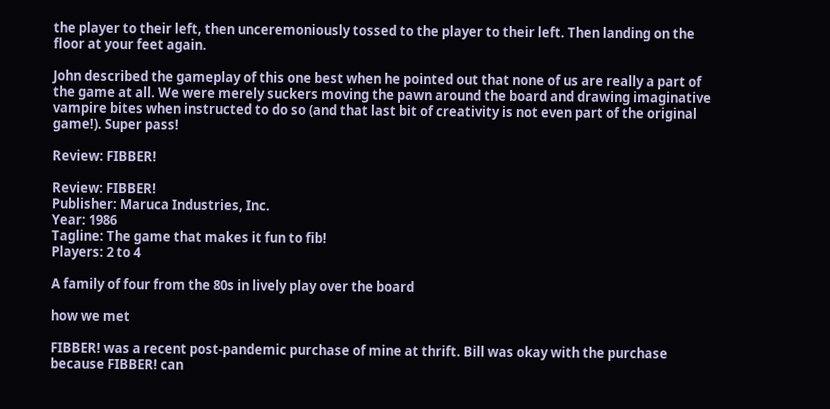the player to their left, then unceremoniously tossed to the player to their left. Then landing on the floor at your feet again.

John described the gameplay of this one best when he pointed out that none of us are really a part of the game at all. We were merely suckers moving the pawn around the board and drawing imaginative vampire bites when instructed to do so (and that last bit of creativity is not even part of the original game!). Super pass!

Review: FIBBER!

Review: FIBBER!
Publisher: Maruca Industries, Inc.
Year: 1986
Tagline: The game that makes it fun to fib!
Players: 2 to 4

A family of four from the 80s in lively play over the board

how we met

FIBBER! was a recent post-pandemic purchase of mine at thrift. Bill was okay with the purchase because FIBBER! can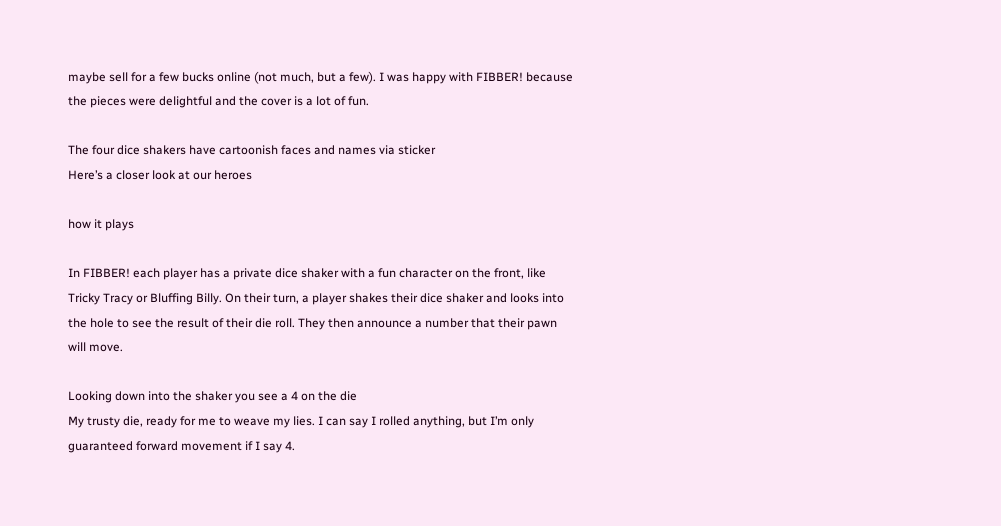maybe sell for a few bucks online (not much, but a few). I was happy with FIBBER! because the pieces were delightful and the cover is a lot of fun.

The four dice shakers have cartoonish faces and names via sticker
Here’s a closer look at our heroes

how it plays

In FIBBER! each player has a private dice shaker with a fun character on the front, like Tricky Tracy or Bluffing Billy. On their turn, a player shakes their dice shaker and looks into the hole to see the result of their die roll. They then announce a number that their pawn will move.

Looking down into the shaker you see a 4 on the die
My trusty die, ready for me to weave my lies. I can say I rolled anything, but I’m only guaranteed forward movement if I say 4.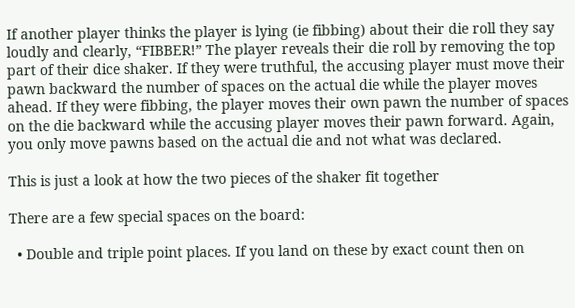If another player thinks the player is lying (ie fibbing) about their die roll they say loudly and clearly, “FIBBER!” The player reveals their die roll by removing the top part of their dice shaker. If they were truthful, the accusing player must move their pawn backward the number of spaces on the actual die while the player moves ahead. If they were fibbing, the player moves their own pawn the number of spaces on the die backward while the accusing player moves their pawn forward. Again, you only move pawns based on the actual die and not what was declared.

This is just a look at how the two pieces of the shaker fit together

There are a few special spaces on the board:

  • Double and triple point places. If you land on these by exact count then on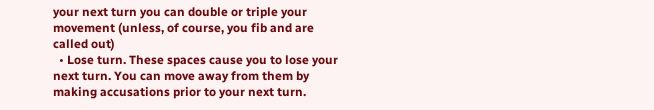your next turn you can double or triple your movement (unless, of course, you fib and are called out)
  • Lose turn. These spaces cause you to lose your next turn. You can move away from them by making accusations prior to your next turn.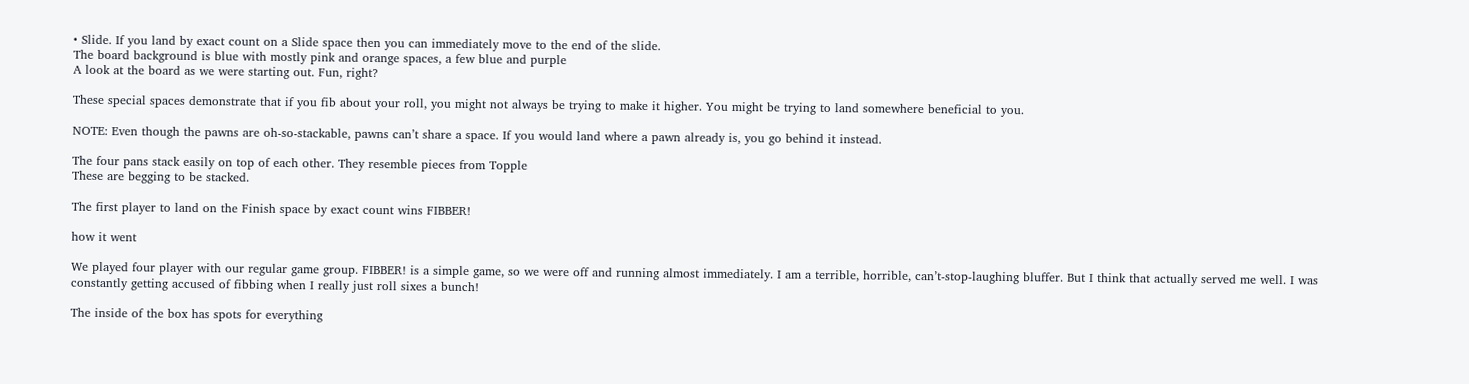• Slide. If you land by exact count on a Slide space then you can immediately move to the end of the slide.
The board background is blue with mostly pink and orange spaces, a few blue and purple
A look at the board as we were starting out. Fun, right?

These special spaces demonstrate that if you fib about your roll, you might not always be trying to make it higher. You might be trying to land somewhere beneficial to you.

NOTE: Even though the pawns are oh-so-stackable, pawns can’t share a space. If you would land where a pawn already is, you go behind it instead.

The four pans stack easily on top of each other. They resemble pieces from Topple
These are begging to be stacked.

The first player to land on the Finish space by exact count wins FIBBER!

how it went

We played four player with our regular game group. FIBBER! is a simple game, so we were off and running almost immediately. I am a terrible, horrible, can’t-stop-laughing bluffer. But I think that actually served me well. I was constantly getting accused of fibbing when I really just roll sixes a bunch!

The inside of the box has spots for everything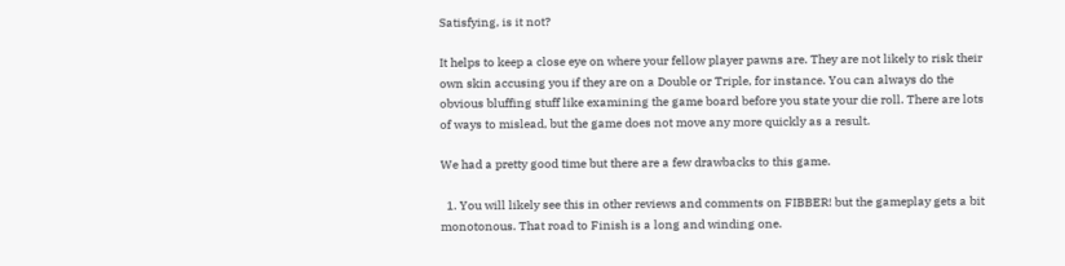Satisfying, is it not?

It helps to keep a close eye on where your fellow player pawns are. They are not likely to risk their own skin accusing you if they are on a Double or Triple, for instance. You can always do the obvious bluffing stuff like examining the game board before you state your die roll. There are lots of ways to mislead, but the game does not move any more quickly as a result.

We had a pretty good time but there are a few drawbacks to this game.

  1. You will likely see this in other reviews and comments on FIBBER! but the gameplay gets a bit monotonous. That road to Finish is a long and winding one.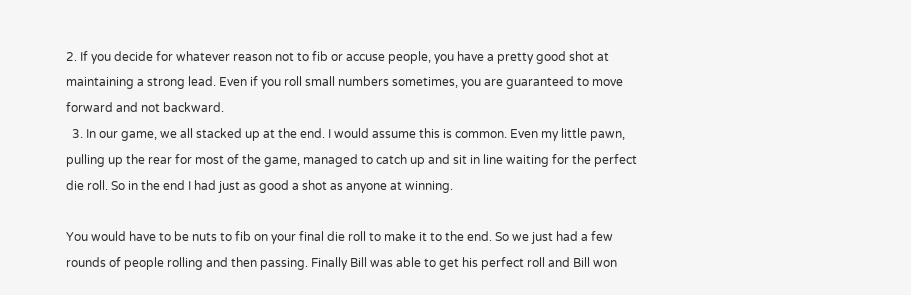2. If you decide for whatever reason not to fib or accuse people, you have a pretty good shot at maintaining a strong lead. Even if you roll small numbers sometimes, you are guaranteed to move forward and not backward.
  3. In our game, we all stacked up at the end. I would assume this is common. Even my little pawn, pulling up the rear for most of the game, managed to catch up and sit in line waiting for the perfect die roll. So in the end I had just as good a shot as anyone at winning.

You would have to be nuts to fib on your final die roll to make it to the end. So we just had a few rounds of people rolling and then passing. Finally Bill was able to get his perfect roll and Bill won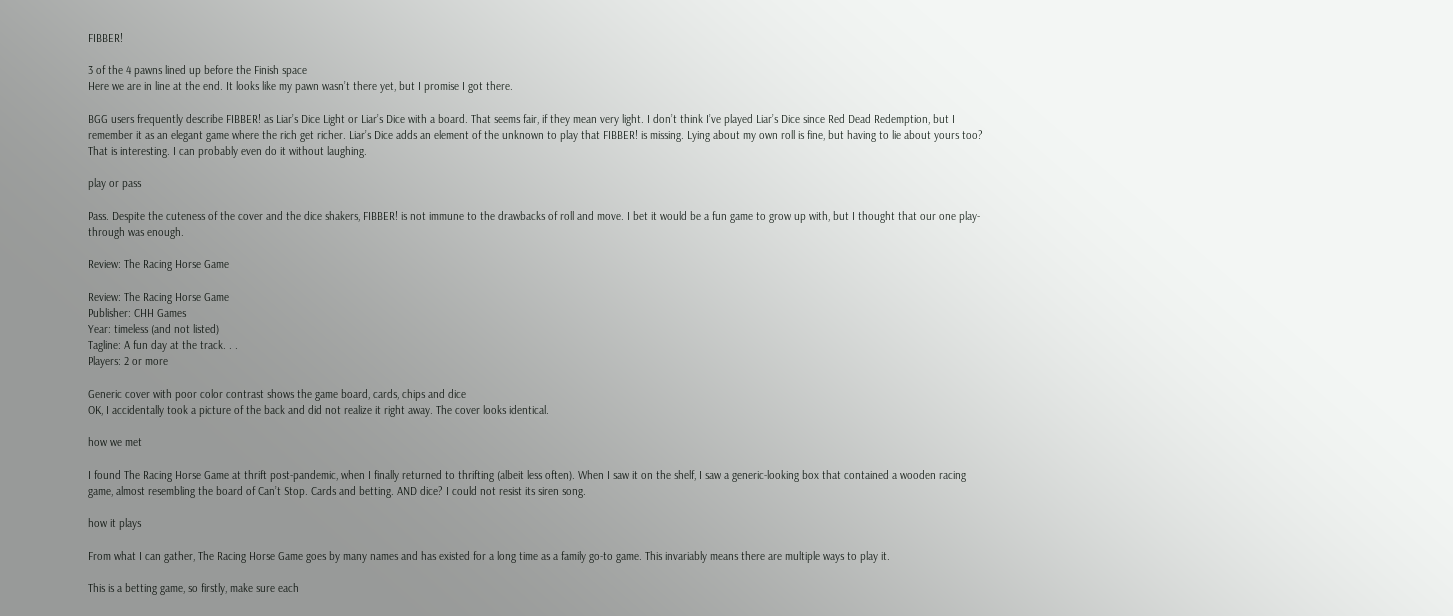FIBBER!

3 of the 4 pawns lined up before the Finish space
Here we are in line at the end. It looks like my pawn wasn’t there yet, but I promise I got there.

BGG users frequently describe FIBBER! as Liar’s Dice Light or Liar’s Dice with a board. That seems fair, if they mean very light. I don’t think I’ve played Liar’s Dice since Red Dead Redemption, but I remember it as an elegant game where the rich get richer. Liar’s Dice adds an element of the unknown to play that FIBBER! is missing. Lying about my own roll is fine, but having to lie about yours too? That is interesting. I can probably even do it without laughing.

play or pass

Pass. Despite the cuteness of the cover and the dice shakers, FIBBER! is not immune to the drawbacks of roll and move. I bet it would be a fun game to grow up with, but I thought that our one play-through was enough.

Review: The Racing Horse Game

Review: The Racing Horse Game
Publisher: CHH Games
Year: timeless (and not listed)
Tagline: A fun day at the track. . .
Players: 2 or more

Generic cover with poor color contrast shows the game board, cards, chips and dice
OK, I accidentally took a picture of the back and did not realize it right away. The cover looks identical.

how we met

I found The Racing Horse Game at thrift post-pandemic, when I finally returned to thrifting (albeit less often). When I saw it on the shelf, I saw a generic-looking box that contained a wooden racing game, almost resembling the board of Can’t Stop. Cards and betting. AND dice? I could not resist its siren song.

how it plays

From what I can gather, The Racing Horse Game goes by many names and has existed for a long time as a family go-to game. This invariably means there are multiple ways to play it.

This is a betting game, so firstly, make sure each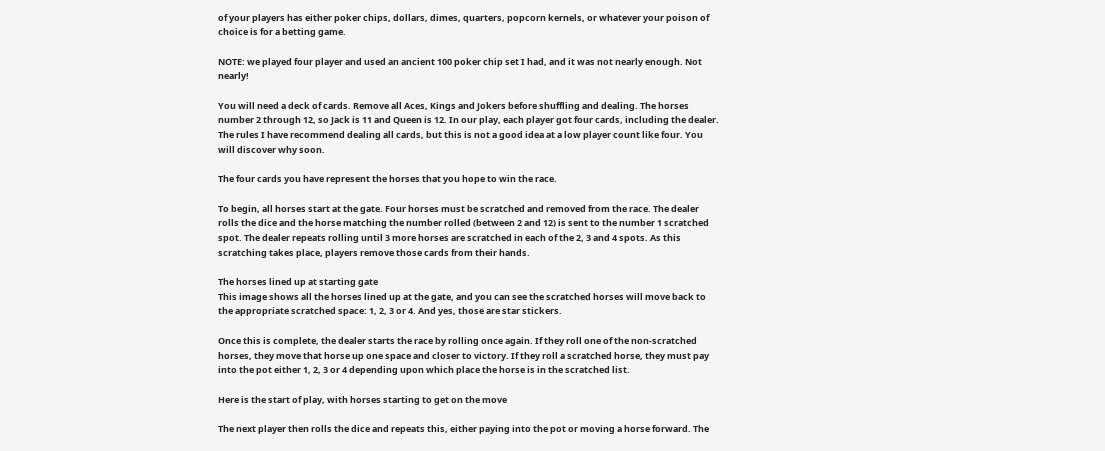of your players has either poker chips, dollars, dimes, quarters, popcorn kernels, or whatever your poison of choice is for a betting game.

NOTE: we played four player and used an ancient 100 poker chip set I had, and it was not nearly enough. Not nearly!

You will need a deck of cards. Remove all Aces, Kings and Jokers before shuffling and dealing. The horses number 2 through 12, so Jack is 11 and Queen is 12. In our play, each player got four cards, including the dealer. The rules I have recommend dealing all cards, but this is not a good idea at a low player count like four. You will discover why soon.

The four cards you have represent the horses that you hope to win the race.

To begin, all horses start at the gate. Four horses must be scratched and removed from the race. The dealer rolls the dice and the horse matching the number rolled (between 2 and 12) is sent to the number 1 scratched spot. The dealer repeats rolling until 3 more horses are scratched in each of the 2, 3 and 4 spots. As this scratching takes place, players remove those cards from their hands.

The horses lined up at starting gate
This image shows all the horses lined up at the gate, and you can see the scratched horses will move back to the appropriate scratched space: 1, 2, 3 or 4. And yes, those are star stickers.

Once this is complete, the dealer starts the race by rolling once again. If they roll one of the non-scratched horses, they move that horse up one space and closer to victory. If they roll a scratched horse, they must pay into the pot either 1, 2, 3 or 4 depending upon which place the horse is in the scratched list.

Here is the start of play, with horses starting to get on the move

The next player then rolls the dice and repeats this, either paying into the pot or moving a horse forward. The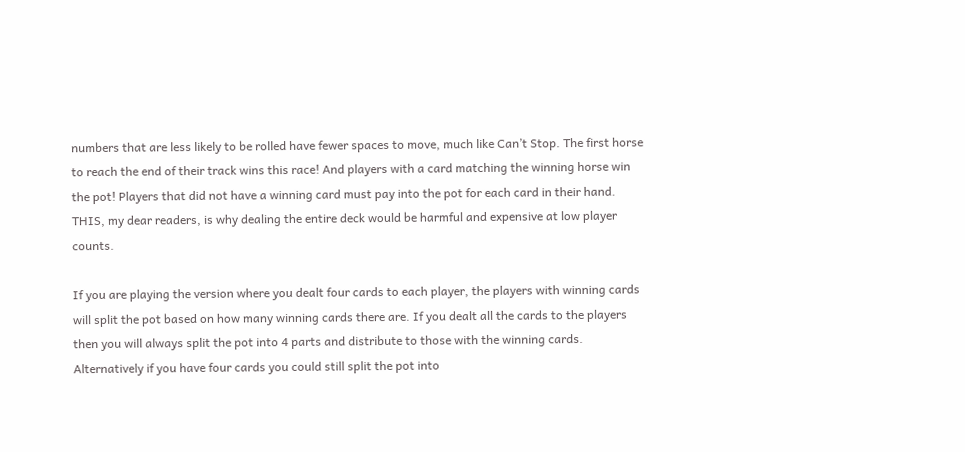numbers that are less likely to be rolled have fewer spaces to move, much like Can’t Stop. The first horse to reach the end of their track wins this race! And players with a card matching the winning horse win the pot! Players that did not have a winning card must pay into the pot for each card in their hand. THIS, my dear readers, is why dealing the entire deck would be harmful and expensive at low player counts.

If you are playing the version where you dealt four cards to each player, the players with winning cards will split the pot based on how many winning cards there are. If you dealt all the cards to the players then you will always split the pot into 4 parts and distribute to those with the winning cards. Alternatively if you have four cards you could still split the pot into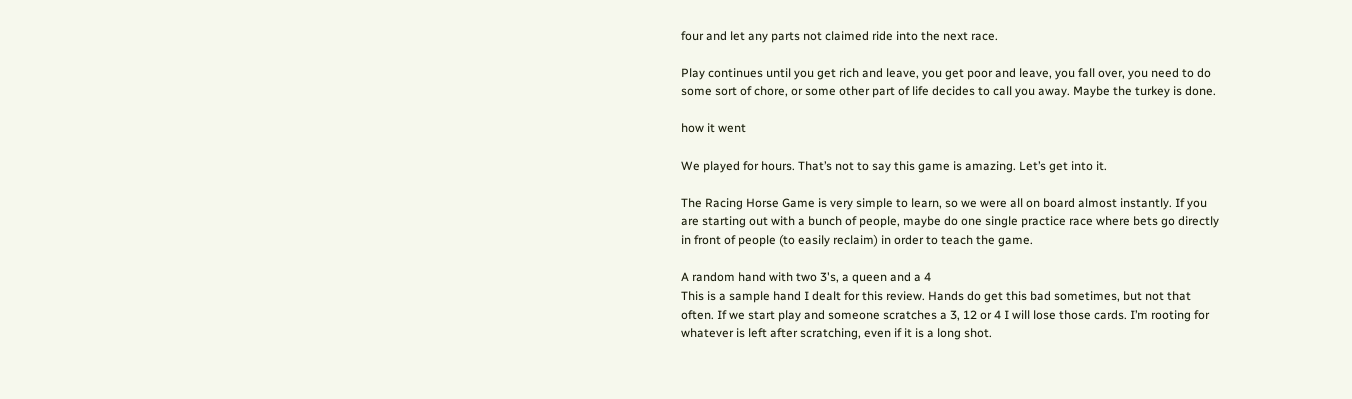four and let any parts not claimed ride into the next race.

Play continues until you get rich and leave, you get poor and leave, you fall over, you need to do some sort of chore, or some other part of life decides to call you away. Maybe the turkey is done.

how it went

We played for hours. That’s not to say this game is amazing. Let’s get into it.

The Racing Horse Game is very simple to learn, so we were all on board almost instantly. If you are starting out with a bunch of people, maybe do one single practice race where bets go directly in front of people (to easily reclaim) in order to teach the game.

A random hand with two 3's, a queen and a 4
This is a sample hand I dealt for this review. Hands do get this bad sometimes, but not that often. If we start play and someone scratches a 3, 12 or 4 I will lose those cards. I’m rooting for whatever is left after scratching, even if it is a long shot.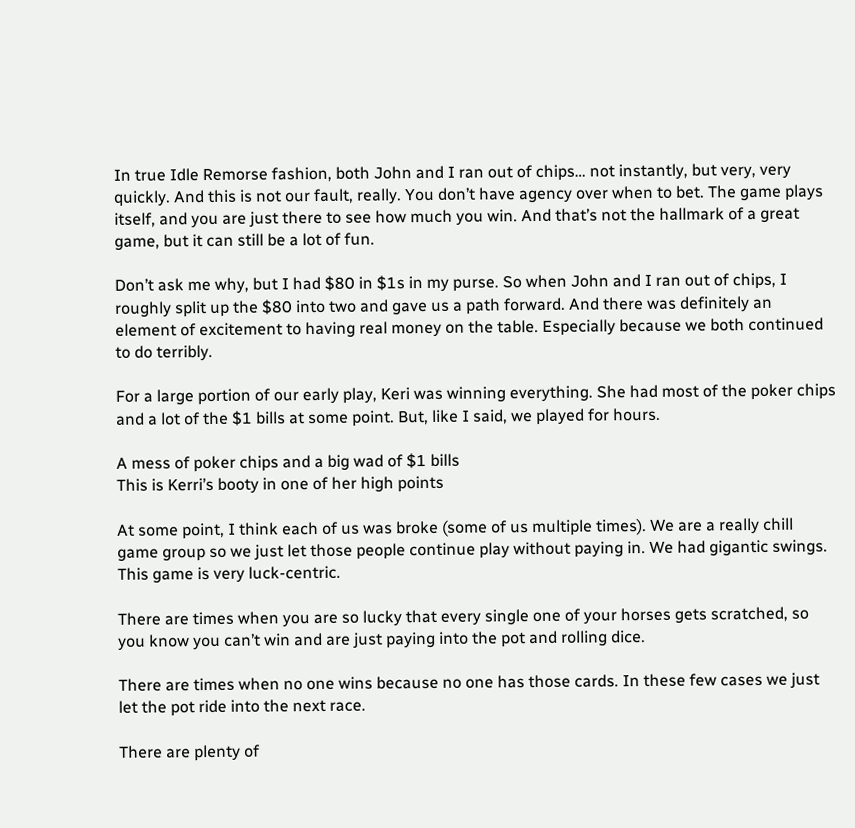In true Idle Remorse fashion, both John and I ran out of chips… not instantly, but very, very quickly. And this is not our fault, really. You don’t have agency over when to bet. The game plays itself, and you are just there to see how much you win. And that’s not the hallmark of a great game, but it can still be a lot of fun.

Don’t ask me why, but I had $80 in $1s in my purse. So when John and I ran out of chips, I roughly split up the $80 into two and gave us a path forward. And there was definitely an element of excitement to having real money on the table. Especially because we both continued to do terribly.

For a large portion of our early play, Keri was winning everything. She had most of the poker chips and a lot of the $1 bills at some point. But, like I said, we played for hours.

A mess of poker chips and a big wad of $1 bills
This is Kerri’s booty in one of her high points

At some point, I think each of us was broke (some of us multiple times). We are a really chill game group so we just let those people continue play without paying in. We had gigantic swings. This game is very luck-centric.

There are times when you are so lucky that every single one of your horses gets scratched, so you know you can’t win and are just paying into the pot and rolling dice.

There are times when no one wins because no one has those cards. In these few cases we just let the pot ride into the next race.

There are plenty of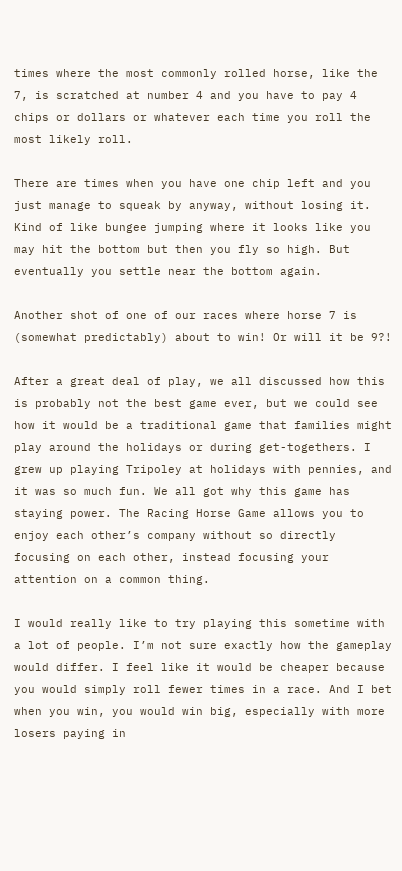times where the most commonly rolled horse, like the 7, is scratched at number 4 and you have to pay 4 chips or dollars or whatever each time you roll the most likely roll.

There are times when you have one chip left and you just manage to squeak by anyway, without losing it. Kind of like bungee jumping where it looks like you may hit the bottom but then you fly so high. But eventually you settle near the bottom again.

Another shot of one of our races where horse 7 is (somewhat predictably) about to win! Or will it be 9?!

After a great deal of play, we all discussed how this is probably not the best game ever, but we could see how it would be a traditional game that families might play around the holidays or during get-togethers. I grew up playing Tripoley at holidays with pennies, and it was so much fun. We all got why this game has staying power. The Racing Horse Game allows you to enjoy each other’s company without so directly focusing on each other, instead focusing your attention on a common thing.

I would really like to try playing this sometime with a lot of people. I’m not sure exactly how the gameplay would differ. I feel like it would be cheaper because you would simply roll fewer times in a race. And I bet when you win, you would win big, especially with more losers paying in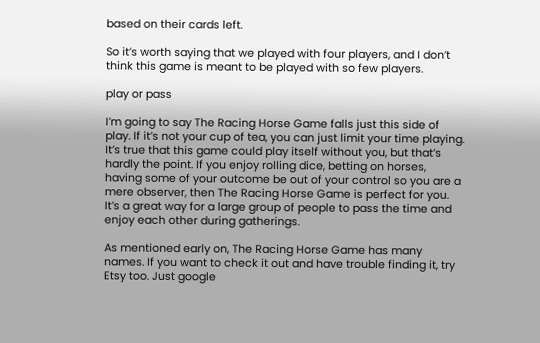based on their cards left.

So it’s worth saying that we played with four players, and I don’t think this game is meant to be played with so few players.

play or pass

I’m going to say The Racing Horse Game falls just this side of play. If it’s not your cup of tea, you can just limit your time playing. It’s true that this game could play itself without you, but that’s hardly the point. If you enjoy rolling dice, betting on horses, having some of your outcome be out of your control so you are a mere observer, then The Racing Horse Game is perfect for you. It’s a great way for a large group of people to pass the time and enjoy each other during gatherings.

As mentioned early on, The Racing Horse Game has many names. If you want to check it out and have trouble finding it, try Etsy too. Just google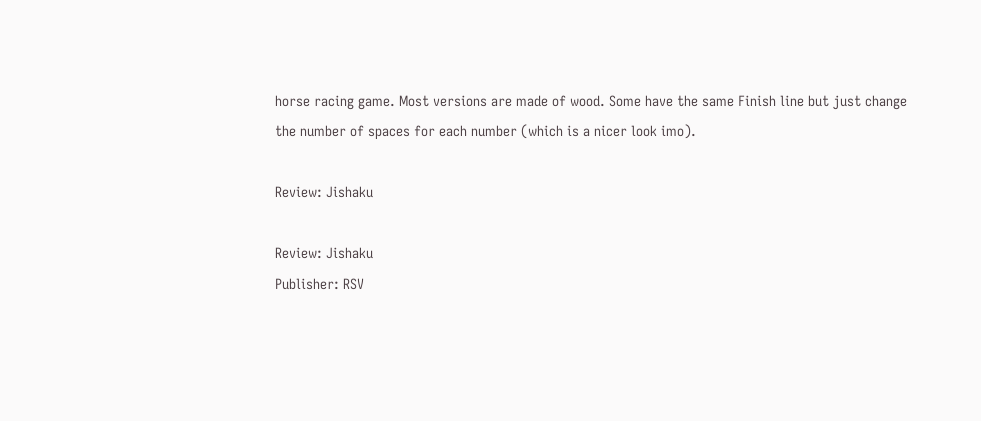horse racing game. Most versions are made of wood. Some have the same Finish line but just change the number of spaces for each number (which is a nicer look imo).

Review: Jishaku

Review: Jishaku
Publisher: RSV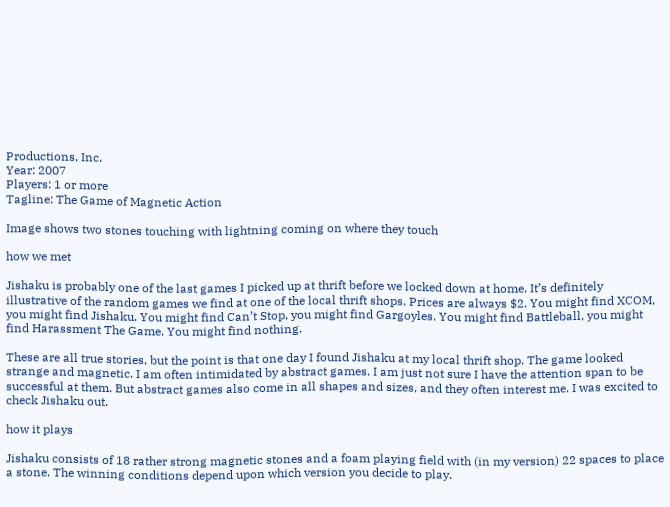Productions, Inc.
Year: 2007
Players: 1 or more
Tagline: The Game of Magnetic Action

Image shows two stones touching with lightning coming on where they touch

how we met

Jishaku is probably one of the last games I picked up at thrift before we locked down at home. It’s definitely illustrative of the random games we find at one of the local thrift shops. Prices are always $2. You might find XCOM, you might find Jishaku. You might find Can’t Stop, you might find Gargoyles. You might find Battleball, you might find Harassment The Game. You might find nothing.

These are all true stories, but the point is that one day I found Jishaku at my local thrift shop. The game looked strange and magnetic. I am often intimidated by abstract games. I am just not sure I have the attention span to be successful at them. But abstract games also come in all shapes and sizes, and they often interest me. I was excited to check Jishaku out.

how it plays

Jishaku consists of 18 rather strong magnetic stones and a foam playing field with (in my version) 22 spaces to place a stone. The winning conditions depend upon which version you decide to play.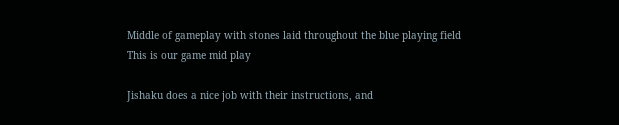Middle of gameplay with stones laid throughout the blue playing field
This is our game mid play

Jishaku does a nice job with their instructions, and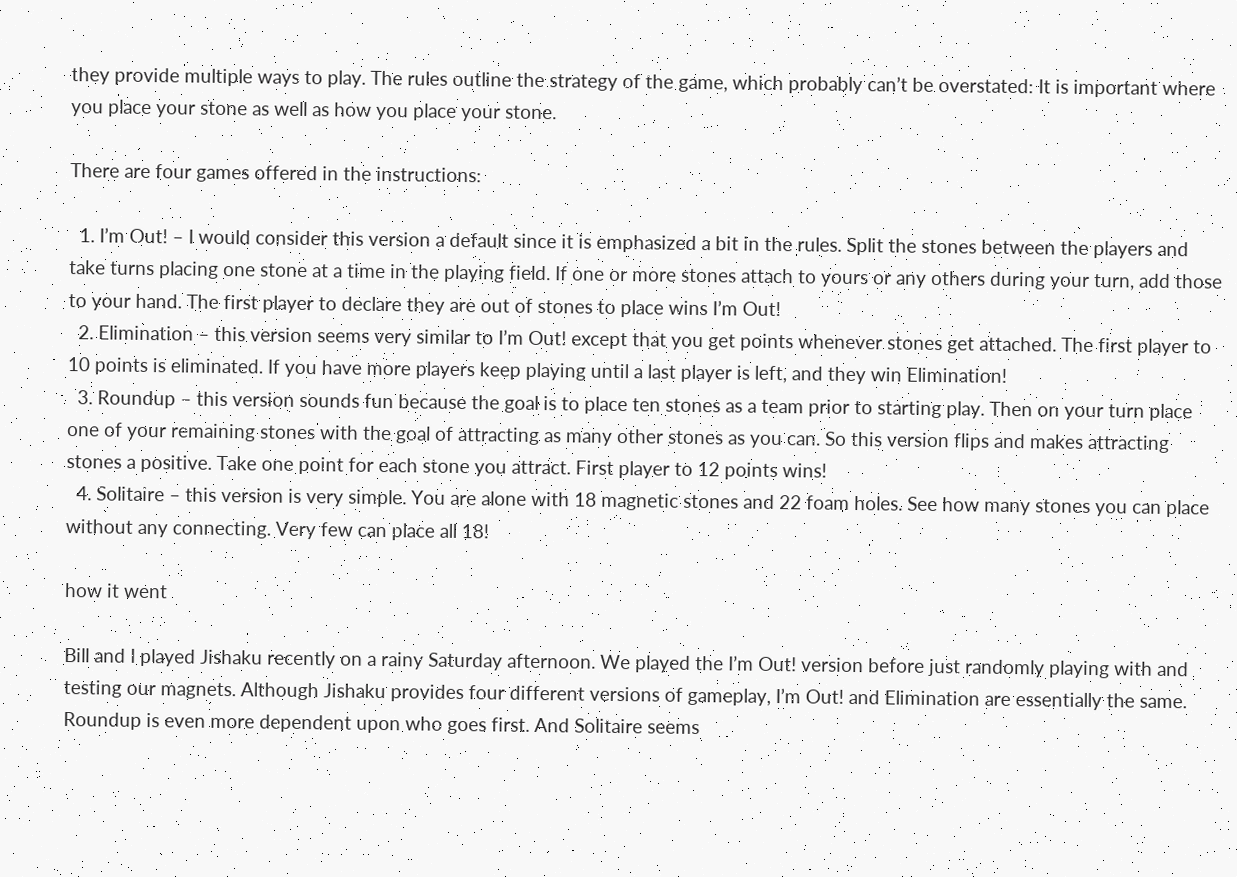they provide multiple ways to play. The rules outline the strategy of the game, which probably can’t be overstated: It is important where you place your stone as well as how you place your stone.

There are four games offered in the instructions:

  1. I’m Out! – I would consider this version a default since it is emphasized a bit in the rules. Split the stones between the players and take turns placing one stone at a time in the playing field. If one or more stones attach to yours or any others during your turn, add those to your hand. The first player to declare they are out of stones to place wins I’m Out!
  2. Elimination – this version seems very similar to I’m Out! except that you get points whenever stones get attached. The first player to 10 points is eliminated. If you have more players keep playing until a last player is left, and they win Elimination!
  3. Roundup – this version sounds fun because the goal is to place ten stones as a team prior to starting play. Then on your turn place one of your remaining stones with the goal of attracting as many other stones as you can. So this version flips and makes attracting stones a positive. Take one point for each stone you attract. First player to 12 points wins!
  4. Solitaire – this version is very simple. You are alone with 18 magnetic stones and 22 foam holes. See how many stones you can place without any connecting. Very few can place all 18!

how it went

Bill and I played Jishaku recently on a rainy Saturday afternoon. We played the I’m Out! version before just randomly playing with and testing our magnets. Although Jishaku provides four different versions of gameplay, I’m Out! and Elimination are essentially the same. Roundup is even more dependent upon who goes first. And Solitaire seems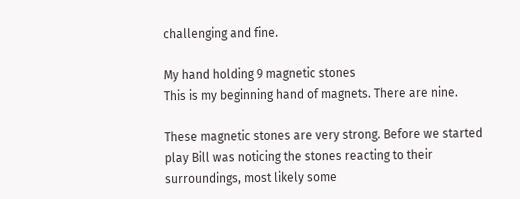challenging and fine.

My hand holding 9 magnetic stones
This is my beginning hand of magnets. There are nine.

These magnetic stones are very strong. Before we started play Bill was noticing the stones reacting to their surroundings, most likely some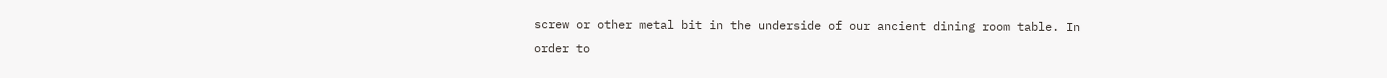screw or other metal bit in the underside of our ancient dining room table. In order to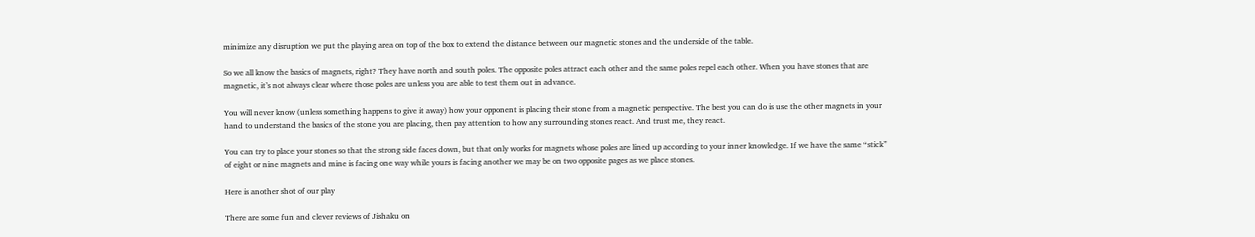minimize any disruption we put the playing area on top of the box to extend the distance between our magnetic stones and the underside of the table.

So we all know the basics of magnets, right? They have north and south poles. The opposite poles attract each other and the same poles repel each other. When you have stones that are magnetic, it’s not always clear where those poles are unless you are able to test them out in advance.

You will never know (unless something happens to give it away) how your opponent is placing their stone from a magnetic perspective. The best you can do is use the other magnets in your hand to understand the basics of the stone you are placing, then pay attention to how any surrounding stones react. And trust me, they react.

You can try to place your stones so that the strong side faces down, but that only works for magnets whose poles are lined up according to your inner knowledge. If we have the same “stick” of eight or nine magnets and mine is facing one way while yours is facing another we may be on two opposite pages as we place stones.

Here is another shot of our play

There are some fun and clever reviews of Jishaku on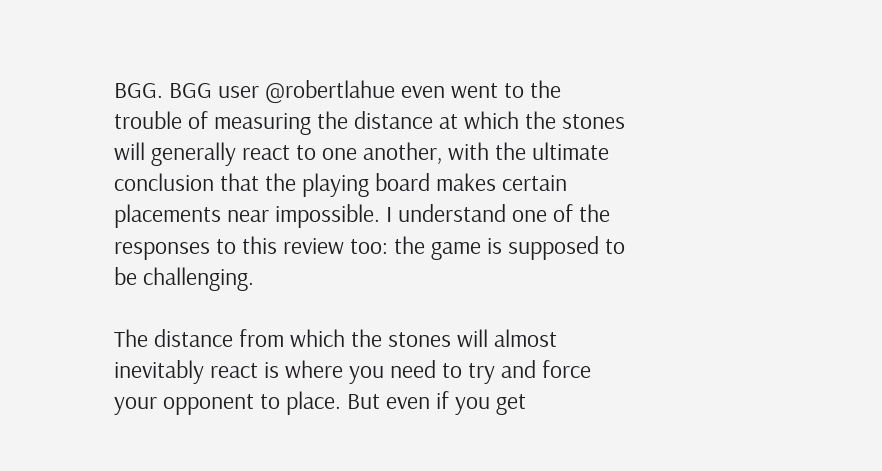BGG. BGG user @robertlahue even went to the trouble of measuring the distance at which the stones will generally react to one another, with the ultimate conclusion that the playing board makes certain placements near impossible. I understand one of the responses to this review too: the game is supposed to be challenging.

The distance from which the stones will almost inevitably react is where you need to try and force your opponent to place. But even if you get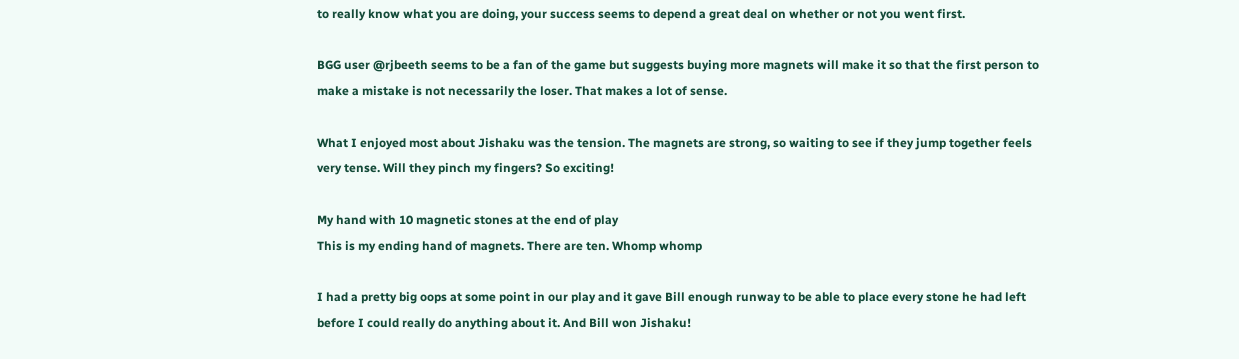to really know what you are doing, your success seems to depend a great deal on whether or not you went first.

BGG user @rjbeeth seems to be a fan of the game but suggests buying more magnets will make it so that the first person to make a mistake is not necessarily the loser. That makes a lot of sense.

What I enjoyed most about Jishaku was the tension. The magnets are strong, so waiting to see if they jump together feels very tense. Will they pinch my fingers? So exciting!

My hand with 10 magnetic stones at the end of play
This is my ending hand of magnets. There are ten. Whomp whomp

I had a pretty big oops at some point in our play and it gave Bill enough runway to be able to place every stone he had left before I could really do anything about it. And Bill won Jishaku!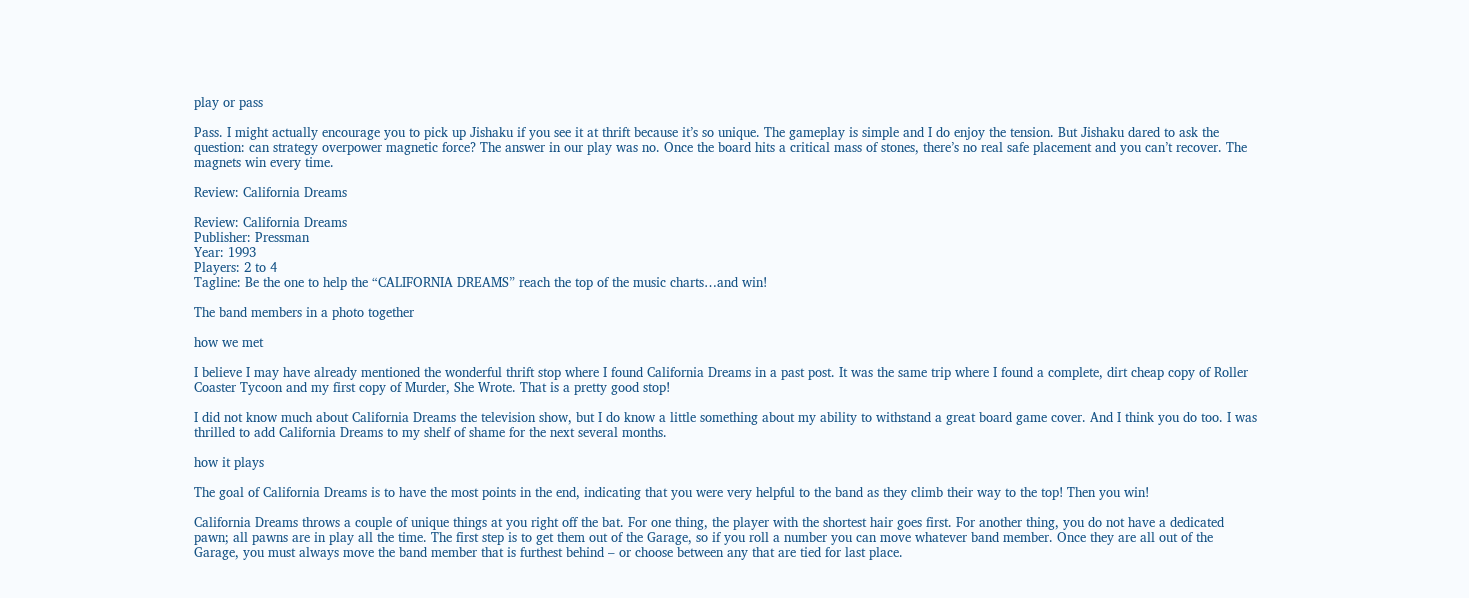play or pass

Pass. I might actually encourage you to pick up Jishaku if you see it at thrift because it’s so unique. The gameplay is simple and I do enjoy the tension. But Jishaku dared to ask the question: can strategy overpower magnetic force? The answer in our play was no. Once the board hits a critical mass of stones, there’s no real safe placement and you can’t recover. The magnets win every time.

Review: California Dreams

Review: California Dreams
Publisher: Pressman
Year: 1993
Players: 2 to 4
Tagline: Be the one to help the “CALIFORNIA DREAMS” reach the top of the music charts…and win!

The band members in a photo together

how we met

I believe I may have already mentioned the wonderful thrift stop where I found California Dreams in a past post. It was the same trip where I found a complete, dirt cheap copy of Roller Coaster Tycoon and my first copy of Murder, She Wrote. That is a pretty good stop!

I did not know much about California Dreams the television show, but I do know a little something about my ability to withstand a great board game cover. And I think you do too. I was thrilled to add California Dreams to my shelf of shame for the next several months.

how it plays

The goal of California Dreams is to have the most points in the end, indicating that you were very helpful to the band as they climb their way to the top! Then you win!

California Dreams throws a couple of unique things at you right off the bat. For one thing, the player with the shortest hair goes first. For another thing, you do not have a dedicated pawn; all pawns are in play all the time. The first step is to get them out of the Garage, so if you roll a number you can move whatever band member. Once they are all out of the Garage, you must always move the band member that is furthest behind – or choose between any that are tied for last place.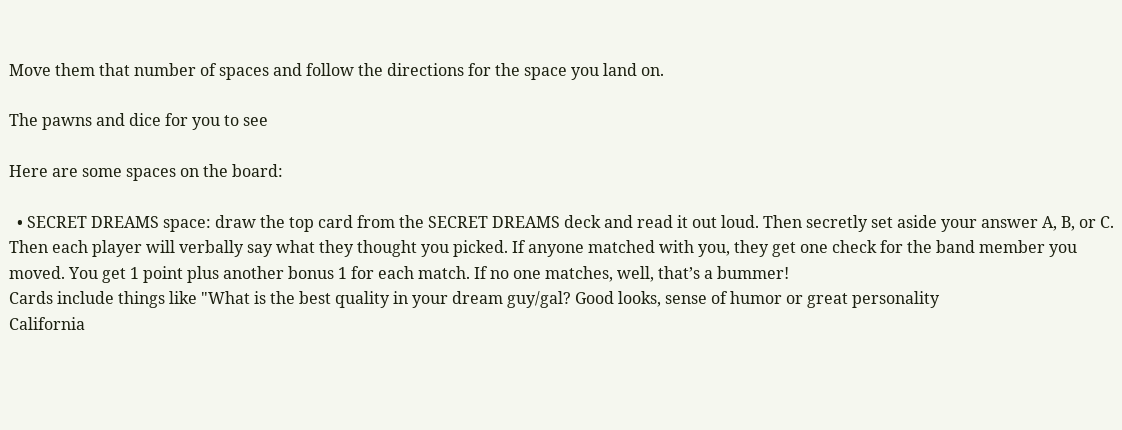Move them that number of spaces and follow the directions for the space you land on.

The pawns and dice for you to see

Here are some spaces on the board:

  • SECRET DREAMS space: draw the top card from the SECRET DREAMS deck and read it out loud. Then secretly set aside your answer A, B, or C. Then each player will verbally say what they thought you picked. If anyone matched with you, they get one check for the band member you moved. You get 1 point plus another bonus 1 for each match. If no one matches, well, that’s a bummer!
Cards include things like "What is the best quality in your dream guy/gal? Good looks, sense of humor or great personality
California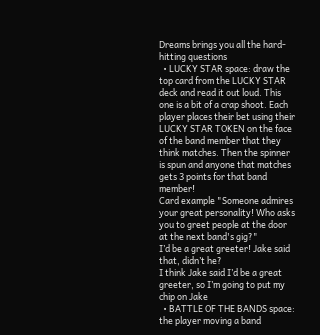Dreams brings you all the hard-hitting questions
  • LUCKY STAR space: draw the top card from the LUCKY STAR deck and read it out loud. This one is a bit of a crap shoot. Each player places their bet using their LUCKY STAR TOKEN on the face of the band member that they think matches. Then the spinner is spun and anyone that matches gets 3 points for that band member!
Card example "Someone admires your great personality! Who asks you to greet people at the door at the next band's gig?"
I’d be a great greeter! Jake said that, didn’t he?
I think Jake said I’d be a great greeter, so I’m going to put my chip on Jake
  • BATTLE OF THE BANDS space: the player moving a band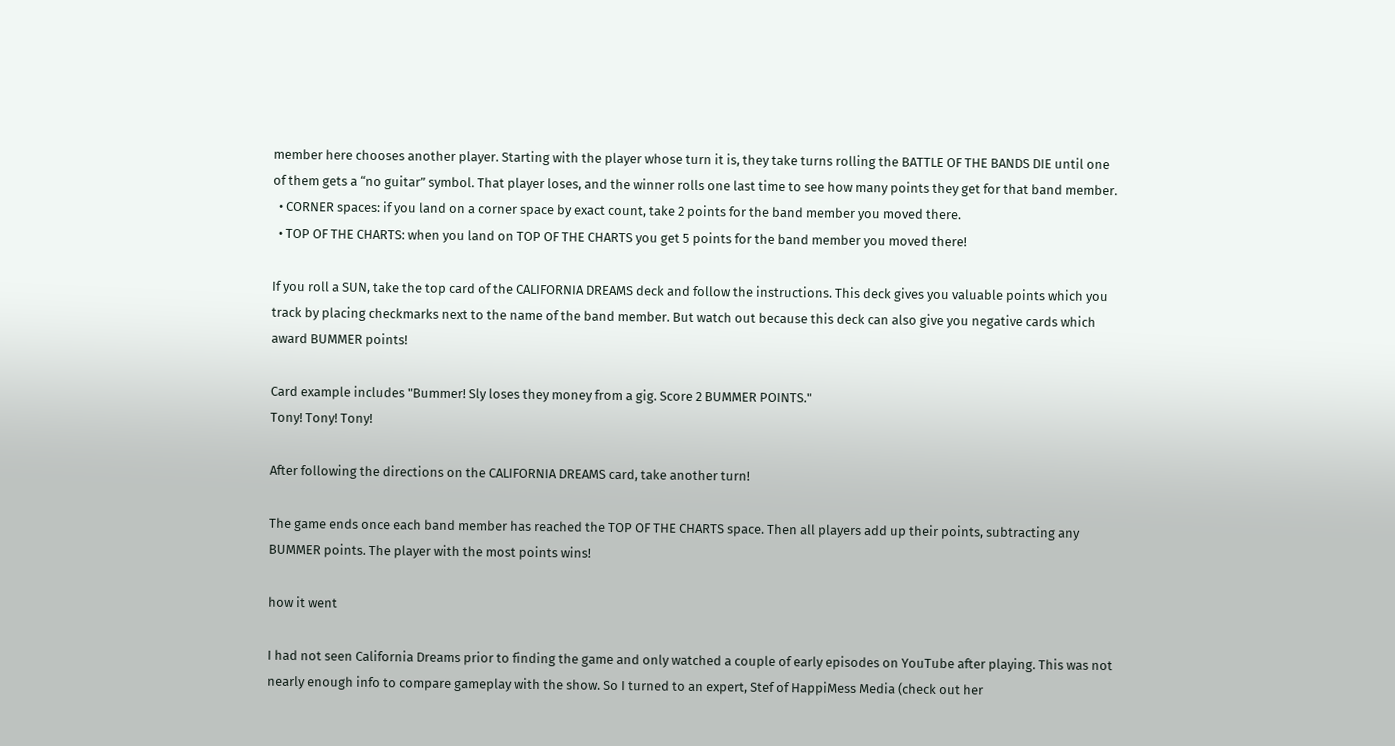member here chooses another player. Starting with the player whose turn it is, they take turns rolling the BATTLE OF THE BANDS DIE until one of them gets a “no guitar” symbol. That player loses, and the winner rolls one last time to see how many points they get for that band member.
  • CORNER spaces: if you land on a corner space by exact count, take 2 points for the band member you moved there.
  • TOP OF THE CHARTS: when you land on TOP OF THE CHARTS you get 5 points for the band member you moved there!

If you roll a SUN, take the top card of the CALIFORNIA DREAMS deck and follow the instructions. This deck gives you valuable points which you track by placing checkmarks next to the name of the band member. But watch out because this deck can also give you negative cards which award BUMMER points!

Card example includes "Bummer! Sly loses they money from a gig. Score 2 BUMMER POINTS."
Tony! Tony! Tony!

After following the directions on the CALIFORNIA DREAMS card, take another turn!

The game ends once each band member has reached the TOP OF THE CHARTS space. Then all players add up their points, subtracting any BUMMER points. The player with the most points wins!

how it went

I had not seen California Dreams prior to finding the game and only watched a couple of early episodes on YouTube after playing. This was not nearly enough info to compare gameplay with the show. So I turned to an expert, Stef of HappiMess Media (check out her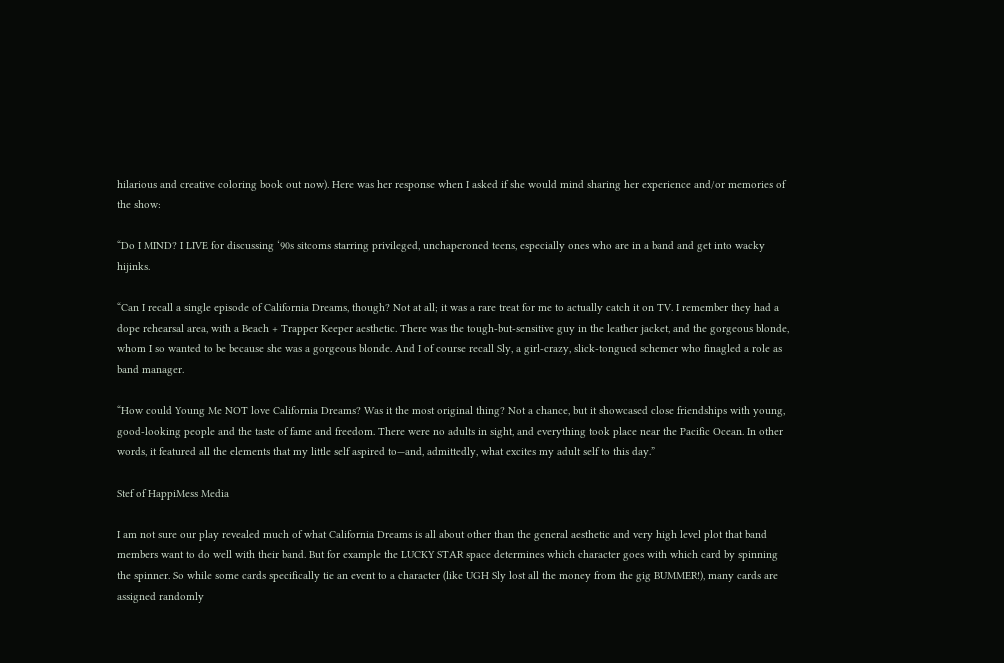hilarious and creative coloring book out now). Here was her response when I asked if she would mind sharing her experience and/or memories of the show:

“Do I MIND? I LIVE for discussing ‘90s sitcoms starring privileged, unchaperoned teens, especially ones who are in a band and get into wacky hijinks.

“Can I recall a single episode of California Dreams, though? Not at all; it was a rare treat for me to actually catch it on TV. I remember they had a dope rehearsal area, with a Beach + Trapper Keeper aesthetic. There was the tough-but-sensitive guy in the leather jacket, and the gorgeous blonde, whom I so wanted to be because she was a gorgeous blonde. And I of course recall Sly, a girl-crazy, slick-tongued schemer who finagled a role as band manager.

“How could Young Me NOT love California Dreams? Was it the most original thing? Not a chance, but it showcased close friendships with young, good-looking people and the taste of fame and freedom. There were no adults in sight, and everything took place near the Pacific Ocean. In other words, it featured all the elements that my little self aspired to—and, admittedly, what excites my adult self to this day.”

Stef of HappiMess Media

I am not sure our play revealed much of what California Dreams is all about other than the general aesthetic and very high level plot that band members want to do well with their band. But for example the LUCKY STAR space determines which character goes with which card by spinning the spinner. So while some cards specifically tie an event to a character (like UGH Sly lost all the money from the gig BUMMER!), many cards are assigned randomly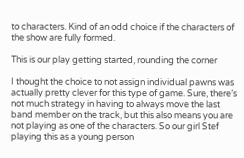to characters. Kind of an odd choice if the characters of the show are fully formed.

This is our play getting started, rounding the corner

I thought the choice to not assign individual pawns was actually pretty clever for this type of game. Sure, there’s not much strategy in having to always move the last band member on the track, but this also means you are not playing as one of the characters. So our girl Stef playing this as a young person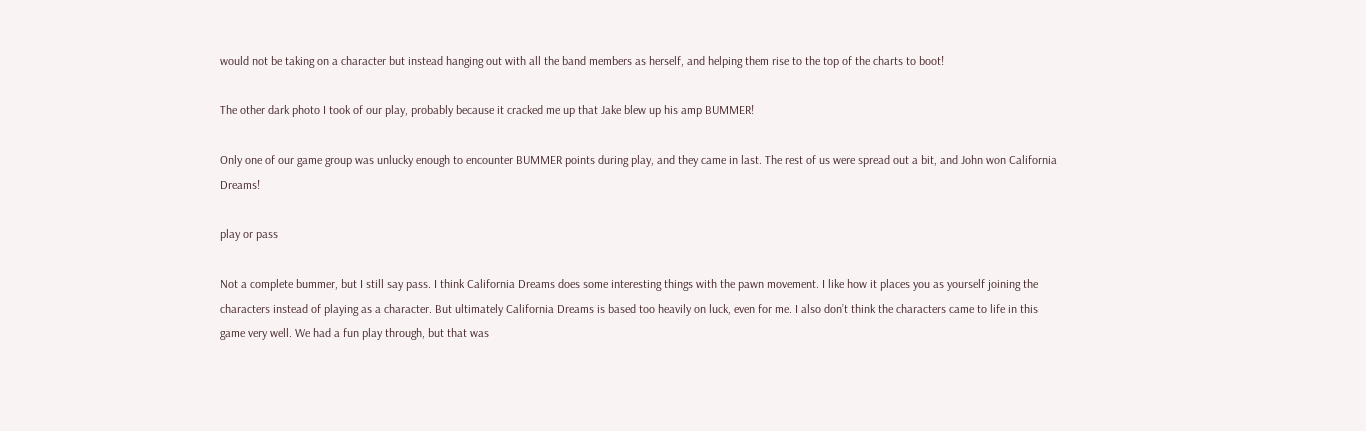would not be taking on a character but instead hanging out with all the band members as herself, and helping them rise to the top of the charts to boot!

The other dark photo I took of our play, probably because it cracked me up that Jake blew up his amp BUMMER!

Only one of our game group was unlucky enough to encounter BUMMER points during play, and they came in last. The rest of us were spread out a bit, and John won California Dreams!

play or pass

Not a complete bummer, but I still say pass. I think California Dreams does some interesting things with the pawn movement. I like how it places you as yourself joining the characters instead of playing as a character. But ultimately California Dreams is based too heavily on luck, even for me. I also don’t think the characters came to life in this game very well. We had a fun play through, but that was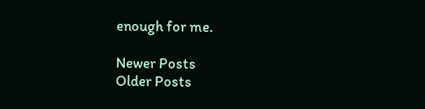enough for me.

Newer Posts
Older Posts